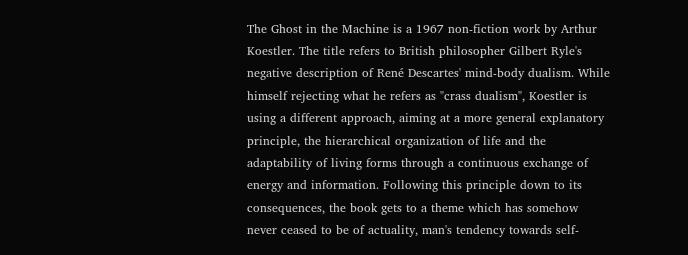The Ghost in the Machine is a 1967 non-fiction work by Arthur Koestler. The title refers to British philosopher Gilbert Ryle's negative description of René Descartes' mind-body dualism. While himself rejecting what he refers as "crass dualism", Koestler is using a different approach, aiming at a more general explanatory principle, the hierarchical organization of life and the adaptability of living forms through a continuous exchange of energy and information. Following this principle down to its consequences, the book gets to a theme which has somehow never ceased to be of actuality, man's tendency towards self-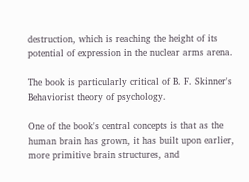destruction, which is reaching the height of its potential of expression in the nuclear arms arena.

The book is particularly critical of B. F. Skinner's Behaviorist theory of psychology.

One of the book's central concepts is that as the human brain has grown, it has built upon earlier, more primitive brain structures, and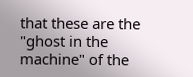that these are the "ghost in the machine" of the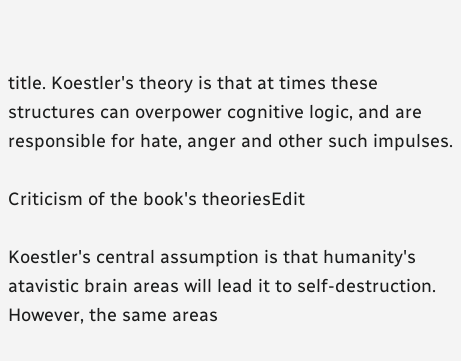title. Koestler's theory is that at times these structures can overpower cognitive logic, and are responsible for hate, anger and other such impulses.

Criticism of the book's theoriesEdit

Koestler's central assumption is that humanity's atavistic brain areas will lead it to self-destruction. However, the same areas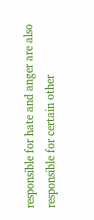responsible for hate and anger are also responsible for certain other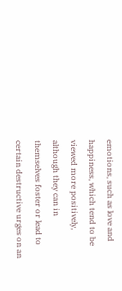emotions, such as love and happiness, which tend to be viewed more positively, although they can in themselves foster or lead to certain destructive urges on an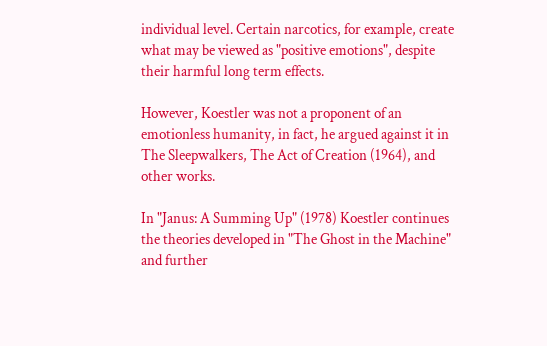individual level. Certain narcotics, for example, create what may be viewed as "positive emotions", despite their harmful long term effects.

However, Koestler was not a proponent of an emotionless humanity, in fact, he argued against it in The Sleepwalkers, The Act of Creation (1964), and other works.

In "Janus: A Summing Up" (1978) Koestler continues the theories developed in "The Ghost in the Machine" and further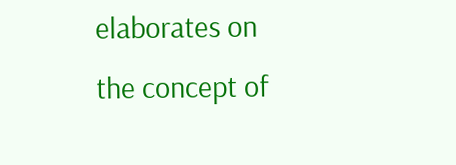elaborates on the concept of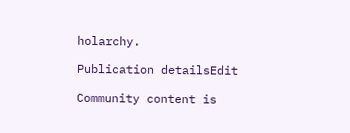holarchy.

Publication detailsEdit

Community content is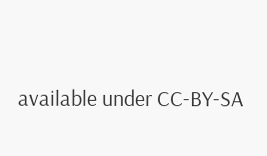available under CC-BY-SA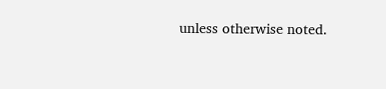unless otherwise noted.